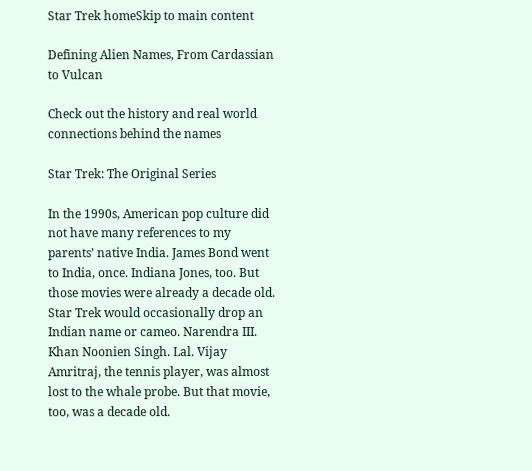Star Trek homeSkip to main content

Defining Alien Names, From Cardassian to Vulcan

Check out the history and real world connections behind the names

Star Trek: The Original Series

In the 1990s, American pop culture did not have many references to my parents’ native India. James Bond went to India, once. Indiana Jones, too. But those movies were already a decade old. Star Trek would occasionally drop an Indian name or cameo. Narendra III. Khan Noonien Singh. Lal. Vijay Amritraj, the tennis player, was almost lost to the whale probe. But that movie, too, was a decade old.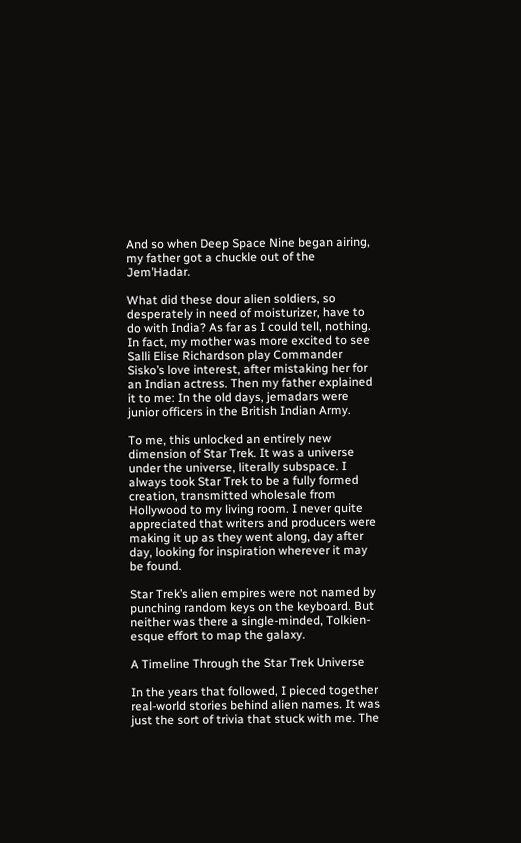And so when Deep Space Nine began airing, my father got a chuckle out of the Jem’Hadar.

What did these dour alien soldiers, so desperately in need of moisturizer, have to do with India? As far as I could tell, nothing. In fact, my mother was more excited to see Salli Elise Richardson play Commander Sisko’s love interest, after mistaking her for an Indian actress. Then my father explained it to me: In the old days, jemadars were junior officers in the British Indian Army.

To me, this unlocked an entirely new dimension of Star Trek. It was a universe under the universe, literally subspace. I always took Star Trek to be a fully formed creation, transmitted wholesale from Hollywood to my living room. I never quite appreciated that writers and producers were making it up as they went along, day after day, looking for inspiration wherever it may be found.

Star Trek’s alien empires were not named by punching random keys on the keyboard. But neither was there a single-minded, Tolkien-esque effort to map the galaxy.

A Timeline Through the Star Trek Universe

In the years that followed, I pieced together real-world stories behind alien names. It was just the sort of trivia that stuck with me. The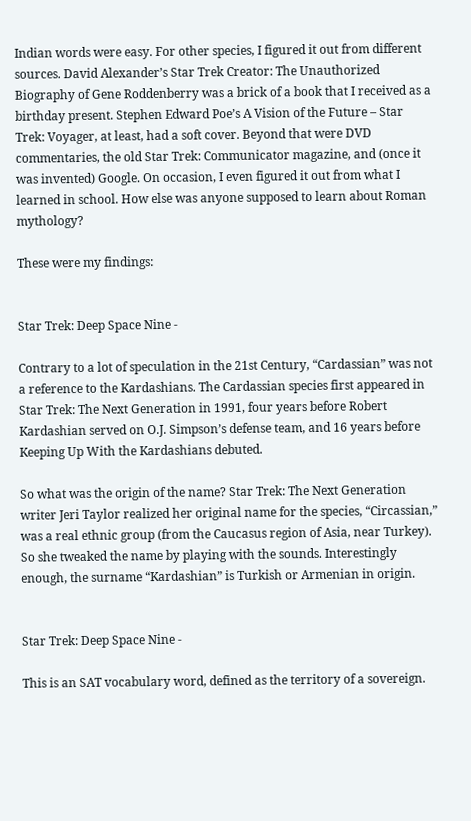Indian words were easy. For other species, I figured it out from different sources. David Alexander’s Star Trek Creator: The Unauthorized Biography of Gene Roddenberry was a brick of a book that I received as a birthday present. Stephen Edward Poe’s A Vision of the Future – Star Trek: Voyager, at least, had a soft cover. Beyond that were DVD commentaries, the old Star Trek: Communicator magazine, and (once it was invented) Google. On occasion, I even figured it out from what I learned in school. How else was anyone supposed to learn about Roman mythology?

These were my findings:


Star Trek: Deep Space Nine -

Contrary to a lot of speculation in the 21st Century, “Cardassian” was not a reference to the Kardashians. The Cardassian species first appeared in Star Trek: The Next Generation in 1991, four years before Robert Kardashian served on O.J. Simpson’s defense team, and 16 years before Keeping Up With the Kardashians debuted.

So what was the origin of the name? Star Trek: The Next Generation writer Jeri Taylor realized her original name for the species, “Circassian,” was a real ethnic group (from the Caucasus region of Asia, near Turkey). So she tweaked the name by playing with the sounds. Interestingly enough, the surname “Kardashian” is Turkish or Armenian in origin.


Star Trek: Deep Space Nine -

This is an SAT vocabulary word, defined as the territory of a sovereign.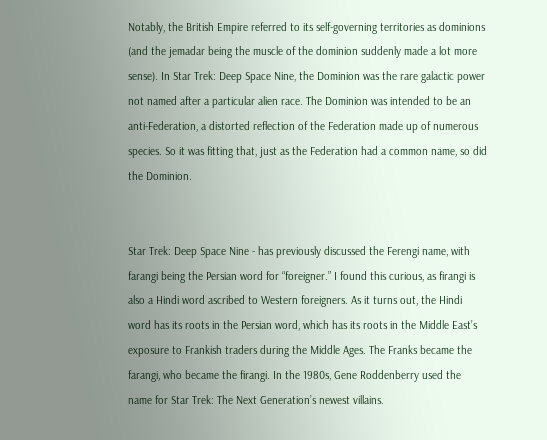Notably, the British Empire referred to its self-governing territories as dominions (and the jemadar being the muscle of the dominion suddenly made a lot more sense). In Star Trek: Deep Space Nine, the Dominion was the rare galactic power not named after a particular alien race. The Dominion was intended to be an anti-Federation, a distorted reflection of the Federation made up of numerous species. So it was fitting that, just as the Federation had a common name, so did the Dominion.


Star Trek: Deep Space Nine - has previously discussed the Ferengi name, with farangi being the Persian word for “foreigner.” I found this curious, as firangi is also a Hindi word ascribed to Western foreigners. As it turns out, the Hindi word has its roots in the Persian word, which has its roots in the Middle East’s exposure to Frankish traders during the Middle Ages. The Franks became the farangi, who became the firangi. In the 1980s, Gene Roddenberry used the name for Star Trek: The Next Generation’s newest villains.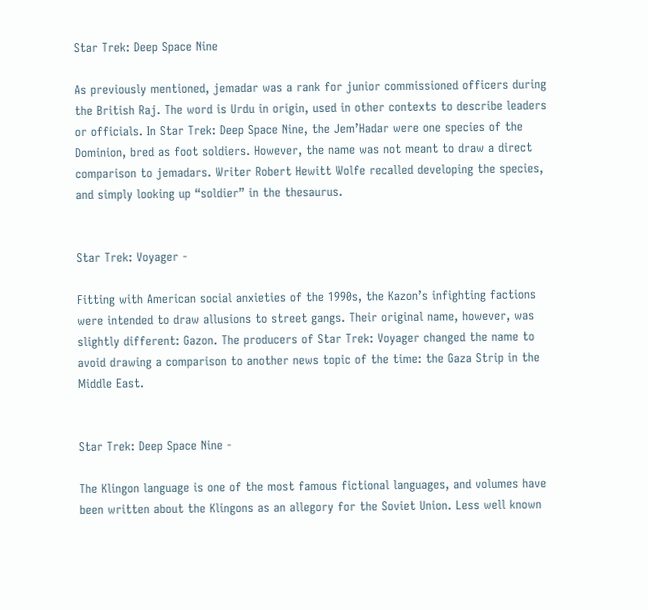Star Trek: Deep Space Nine

As previously mentioned, jemadar was a rank for junior commissioned officers during the British Raj. The word is Urdu in origin, used in other contexts to describe leaders or officials. In Star Trek: Deep Space Nine, the Jem’Hadar were one species of the Dominion, bred as foot soldiers. However, the name was not meant to draw a direct comparison to jemadars. Writer Robert Hewitt Wolfe recalled developing the species, and simply looking up “soldier” in the thesaurus.


Star Trek: Voyager -

Fitting with American social anxieties of the 1990s, the Kazon’s infighting factions were intended to draw allusions to street gangs. Their original name, however, was slightly different: Gazon. The producers of Star Trek: Voyager changed the name to avoid drawing a comparison to another news topic of the time: the Gaza Strip in the Middle East.


Star Trek: Deep Space Nine -

The Klingon language is one of the most famous fictional languages, and volumes have been written about the Klingons as an allegory for the Soviet Union. Less well known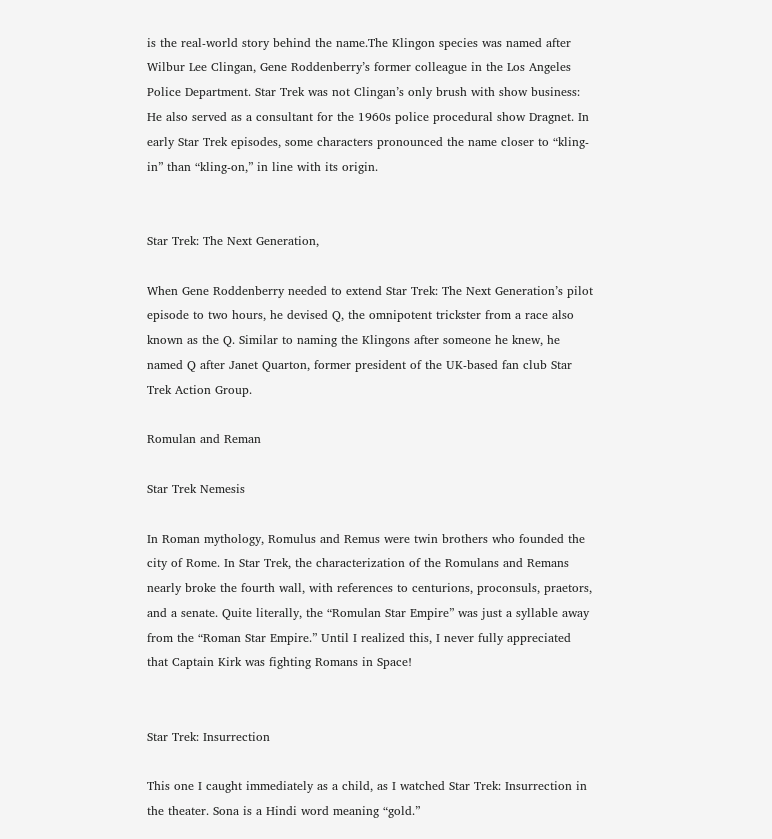is the real-world story behind the name.The Klingon species was named after Wilbur Lee Clingan, Gene Roddenberry’s former colleague in the Los Angeles Police Department. Star Trek was not Clingan’s only brush with show business: He also served as a consultant for the 1960s police procedural show Dragnet. In early Star Trek episodes, some characters pronounced the name closer to “kling-in” than “kling-on,” in line with its origin.


Star Trek: The Next Generation,

When Gene Roddenberry needed to extend Star Trek: The Next Generation’s pilot episode to two hours, he devised Q, the omnipotent trickster from a race also known as the Q. Similar to naming the Klingons after someone he knew, he named Q after Janet Quarton, former president of the UK-based fan club Star Trek Action Group.

Romulan and Reman

Star Trek Nemesis

In Roman mythology, Romulus and Remus were twin brothers who founded the city of Rome. In Star Trek, the characterization of the Romulans and Remans nearly broke the fourth wall, with references to centurions, proconsuls, praetors, and a senate. Quite literally, the “Romulan Star Empire” was just a syllable away from the “Roman Star Empire.” Until I realized this, I never fully appreciated that Captain Kirk was fighting Romans in Space!


Star Trek: Insurrection

This one I caught immediately as a child, as I watched Star Trek: Insurrection in the theater. Sona is a Hindi word meaning “gold.”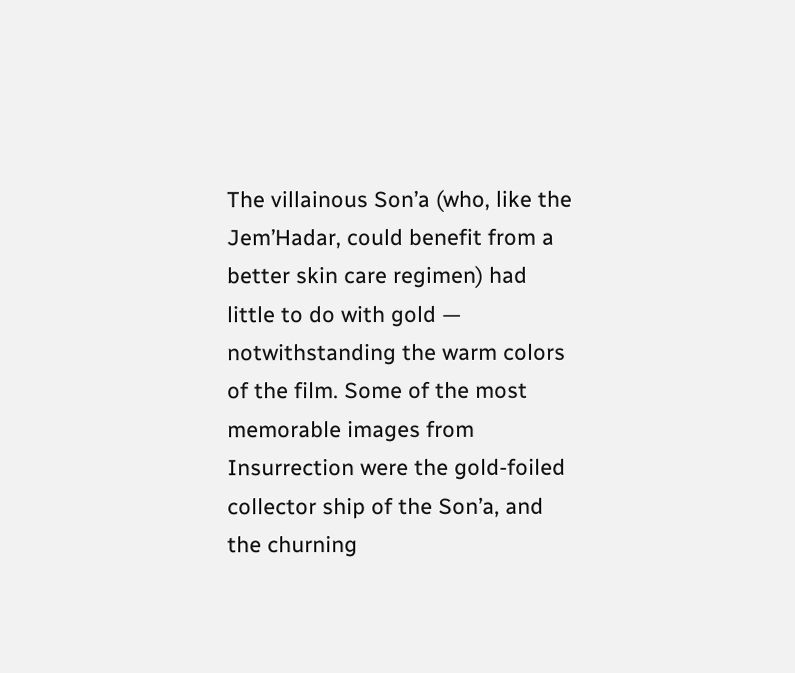The villainous Son’a (who, like the Jem’Hadar, could benefit from a better skin care regimen) had little to do with gold — notwithstanding the warm colors of the film. Some of the most memorable images from Insurrection were the gold-foiled collector ship of the Son’a, and the churning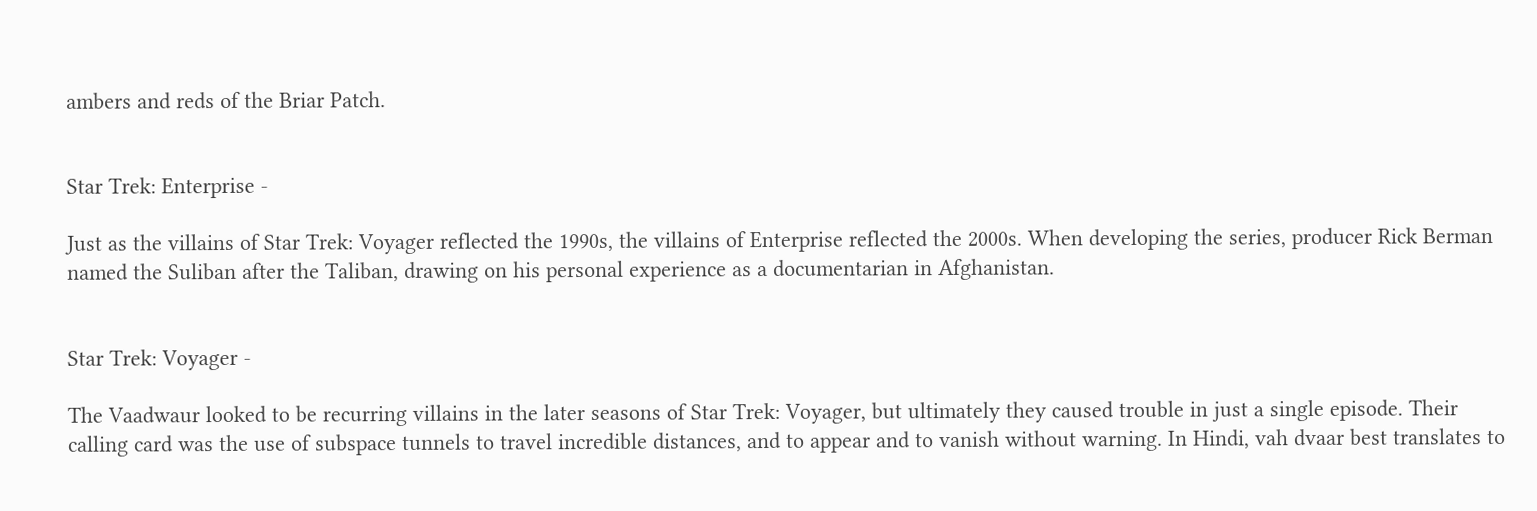ambers and reds of the Briar Patch.


Star Trek: Enterprise -

Just as the villains of Star Trek: Voyager reflected the 1990s, the villains of Enterprise reflected the 2000s. When developing the series, producer Rick Berman named the Suliban after the Taliban, drawing on his personal experience as a documentarian in Afghanistan.


Star Trek: Voyager -

The Vaadwaur looked to be recurring villains in the later seasons of Star Trek: Voyager, but ultimately they caused trouble in just a single episode. Their calling card was the use of subspace tunnels to travel incredible distances, and to appear and to vanish without warning. In Hindi, vah dvaar best translates to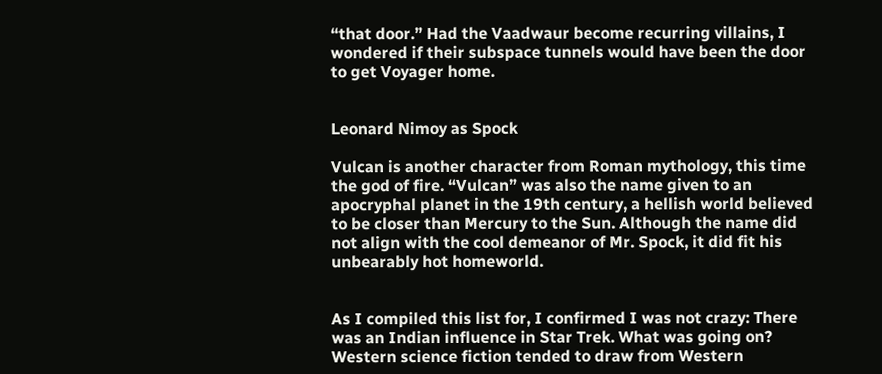“that door.” Had the Vaadwaur become recurring villains, I wondered if their subspace tunnels would have been the door to get Voyager home.


Leonard Nimoy as Spock

Vulcan is another character from Roman mythology, this time the god of fire. “Vulcan” was also the name given to an apocryphal planet in the 19th century, a hellish world believed to be closer than Mercury to the Sun. Although the name did not align with the cool demeanor of Mr. Spock, it did fit his unbearably hot homeworld.


As I compiled this list for, I confirmed I was not crazy: There was an Indian influence in Star Trek. What was going on? Western science fiction tended to draw from Western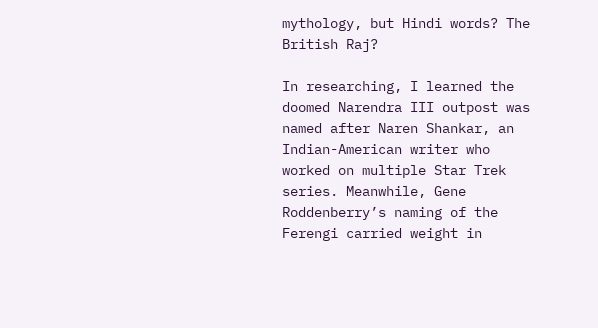mythology, but Hindi words? The British Raj?

In researching, I learned the doomed Narendra III outpost was named after Naren Shankar, an Indian-American writer who worked on multiple Star Trek series. Meanwhile, Gene Roddenberry’s naming of the Ferengi carried weight in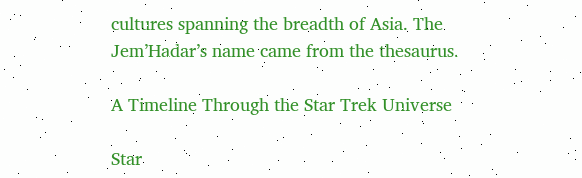cultures spanning the breadth of Asia. The Jem’Hadar’s name came from the thesaurus.

A Timeline Through the Star Trek Universe

Star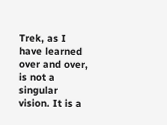Trek, as I have learned over and over, is not a singular vision. It is a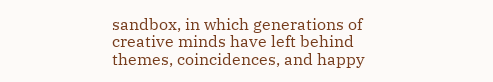sandbox, in which generations of creative minds have left behind themes, coincidences, and happy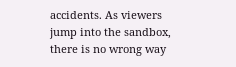accidents. As viewers jump into the sandbox, there is no wrong way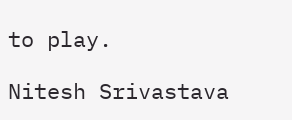to play.

Nitesh Srivastava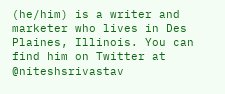(he/him) is a writer and marketer who lives in Des Plaines, Illinois. You can find him on Twitter at @niteshsrivastav